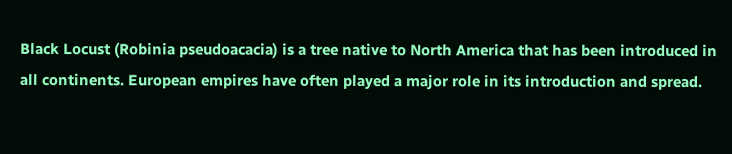Black Locust (Robinia pseudoacacia) is a tree native to North America that has been introduced in all continents. European empires have often played a major role in its introduction and spread.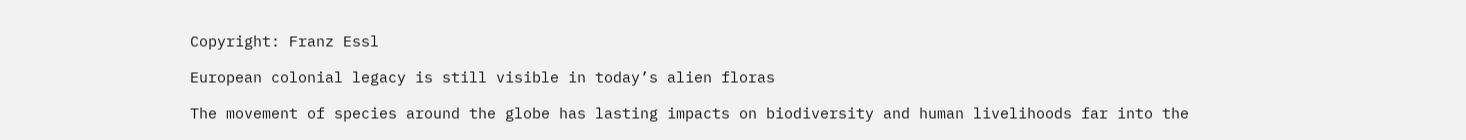Copyright: Franz Essl

European colonial legacy is still visible in today’s alien floras

The movement of species around the globe has lasting impacts on biodiversity and human livelihoods far into the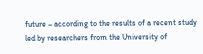future – according to the results of a recent study led by researchers from the University of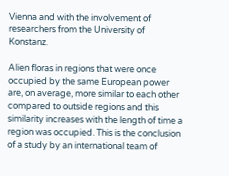Vienna and with the involvement of researchers from the University of Konstanz.

Alien floras in regions that were once occupied by the same European power are, on average, more similar to each other compared to outside regions and this similarity increases with the length of time a region was occupied. This is the conclusion of a study by an international team of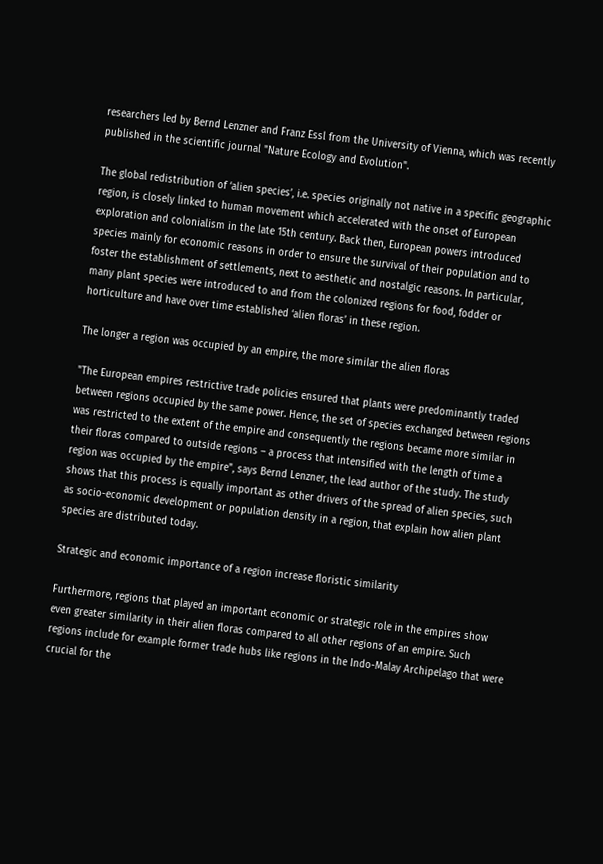researchers led by Bernd Lenzner and Franz Essl from the University of Vienna, which was recently published in the scientific journal "Nature Ecology and Evolution".

The global redistribution of ‘alien species’, i.e. species originally not native in a specific geographic region, is closely linked to human movement which accelerated with the onset of European exploration and colonialism in the late 15th century. Back then, European powers introduced species mainly for economic reasons in order to ensure the survival of their population and to foster the establishment of settlements, next to aesthetic and nostalgic reasons. In particular, many plant species were introduced to and from the colonized regions for food, fodder or horticulture and have over time established ‘alien floras’ in these region.

The longer a region was occupied by an empire, the more similar the alien floras

"The European empires restrictive trade policies ensured that plants were predominantly traded between regions occupied by the same power. Hence, the set of species exchanged between regions was restricted to the extent of the empire and consequently the regions became more similar in their floras compared to outside regions – a process that intensified with the length of time a region was occupied by the empire", says Bernd Lenzner, the lead author of the study. The study shows that this process is equally important as other drivers of the spread of alien species, such as socio-economic development or population density in a region, that explain how alien plant species are distributed today.

Strategic and economic importance of a region increase floristic similarity

Furthermore, regions that played an important economic or strategic role in the empires show even greater similarity in their alien floras compared to all other regions of an empire. Such regions include for example former trade hubs like regions in the Indo-Malay Archipelago that were crucial for the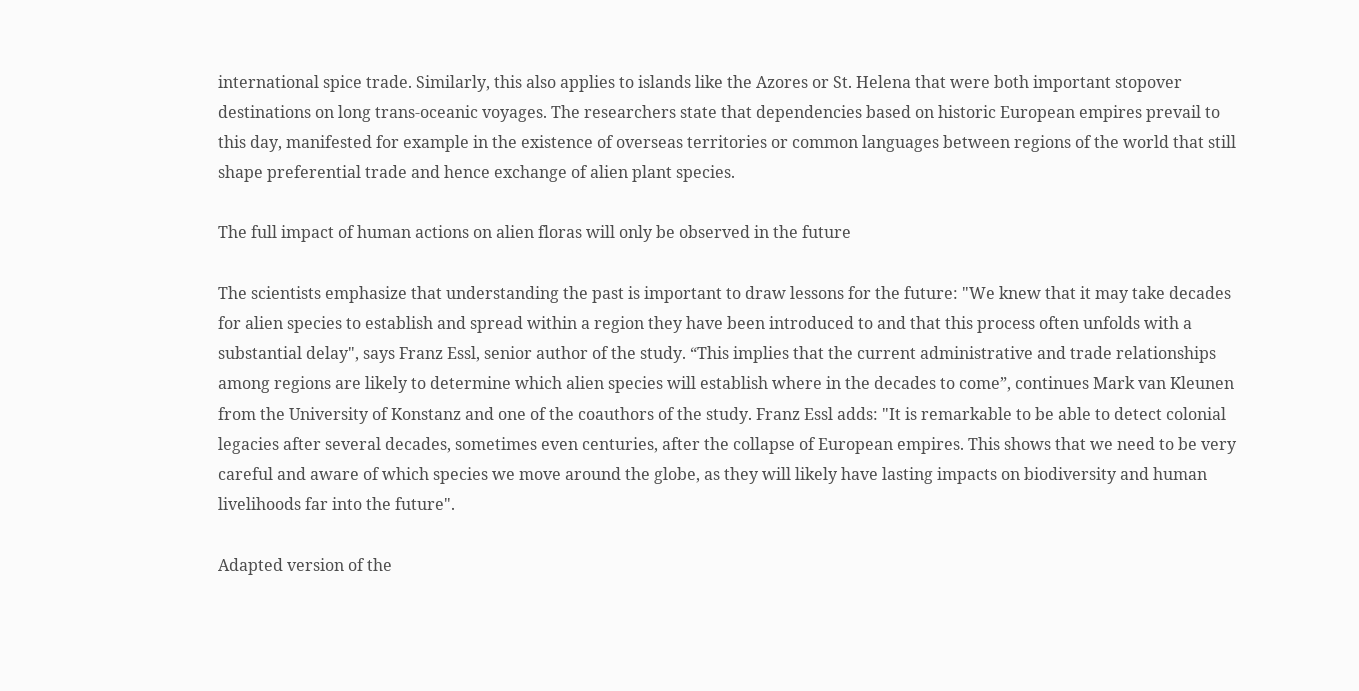international spice trade. Similarly, this also applies to islands like the Azores or St. Helena that were both important stopover destinations on long trans-oceanic voyages. The researchers state that dependencies based on historic European empires prevail to this day, manifested for example in the existence of overseas territories or common languages between regions of the world that still shape preferential trade and hence exchange of alien plant species.

The full impact of human actions on alien floras will only be observed in the future

The scientists emphasize that understanding the past is important to draw lessons for the future: "We knew that it may take decades for alien species to establish and spread within a region they have been introduced to and that this process often unfolds with a substantial delay", says Franz Essl, senior author of the study. “This implies that the current administrative and trade relationships among regions are likely to determine which alien species will establish where in the decades to come”, continues Mark van Kleunen from the University of Konstanz and one of the coauthors of the study. Franz Essl adds: "It is remarkable to be able to detect colonial legacies after several decades, sometimes even centuries, after the collapse of European empires. This shows that we need to be very careful and aware of which species we move around the globe, as they will likely have lasting impacts on biodiversity and human livelihoods far into the future".

Adapted version of the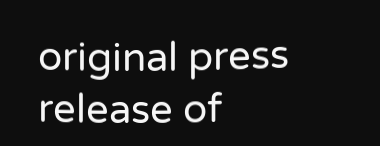original press release of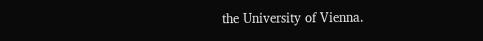the University of Vienna.